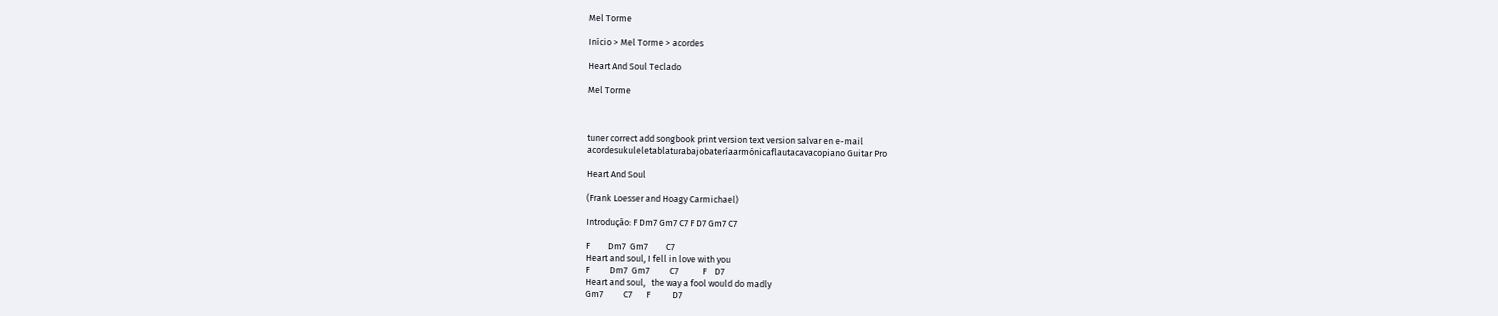Mel Torme

Início > Mel Torme > acordes

Heart And Soul Teclado

Mel Torme



tuner correct add songbook print version text version salvar en e-mail
acordesukuleletablaturabajobateríaarmónicaflautacavacopiano Guitar Pro

Heart And Soul

(Frank Loesser and Hoagy Carmichael)

Introdução: F Dm7 Gm7 C7 F D7 Gm7 C7

F         Dm7  Gm7         C7
Heart and soul, I fell in love with you
F          Dm7  Gm7          C7            F    D7
Heart and soul,   the way a fool would do madly
Gm7          C7       F           D7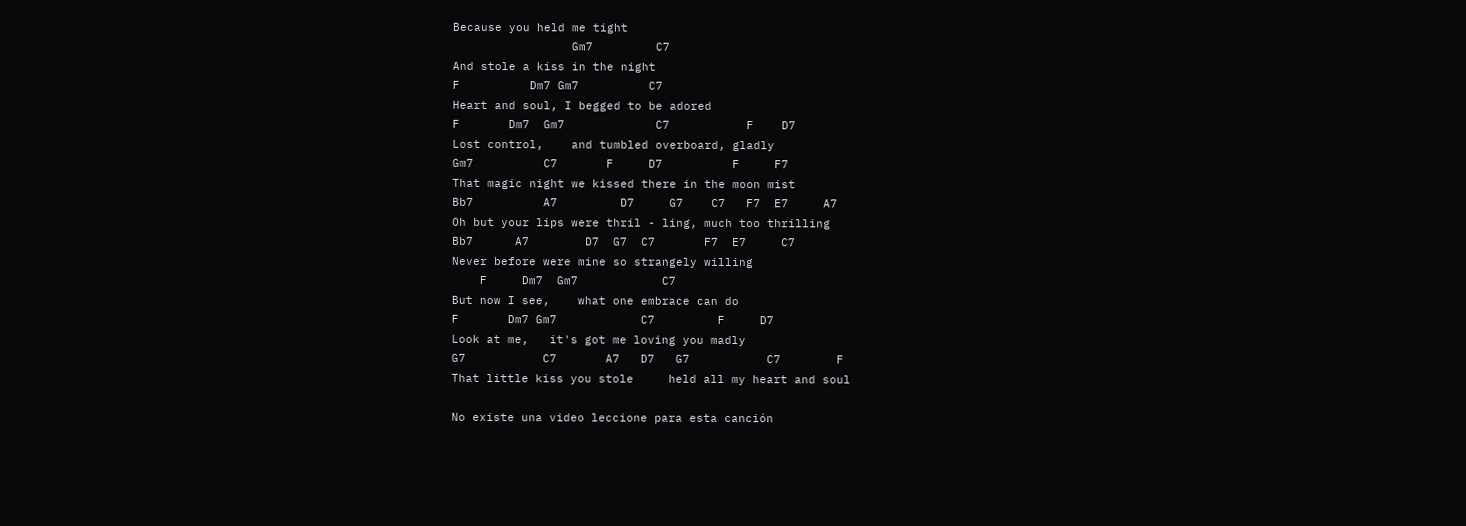Because you held me tight
                 Gm7         C7
And stole a kiss in the night
F          Dm7 Gm7          C7
Heart and soul, I begged to be adored
F       Dm7  Gm7             C7           F    D7
Lost control,    and tumbled overboard, gladly
Gm7          C7       F     D7          F     F7
That magic night we kissed there in the moon mist
Bb7          A7         D7     G7    C7   F7  E7     A7
Oh but your lips were thril - ling, much too thrilling
Bb7      A7        D7  G7  C7       F7  E7     C7
Never before were mine so strangely willing
    F     Dm7  Gm7            C7
But now I see,    what one embrace can do
F       Dm7 Gm7            C7         F     D7
Look at me,   it's got me loving you madly
G7           C7       A7   D7   G7           C7        F
That little kiss you stole     held all my heart and soul

No existe una video leccione para esta canción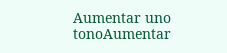Aumentar uno tonoAumentar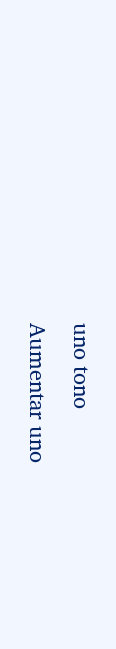uno tono
Aumentar uno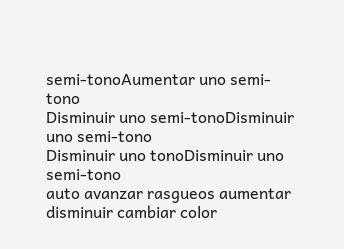semi-tonoAumentar uno semi-tono
Disminuir uno semi-tonoDisminuir uno semi-tono
Disminuir uno tonoDisminuir uno semi-tono
auto avanzar rasgueos aumentar disminuir cambiar color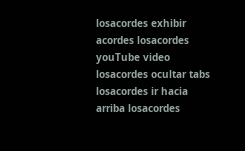losacordes exhibir acordes losacordes youTube video losacordes ocultar tabs losacordes ir hacia arriba losacordes